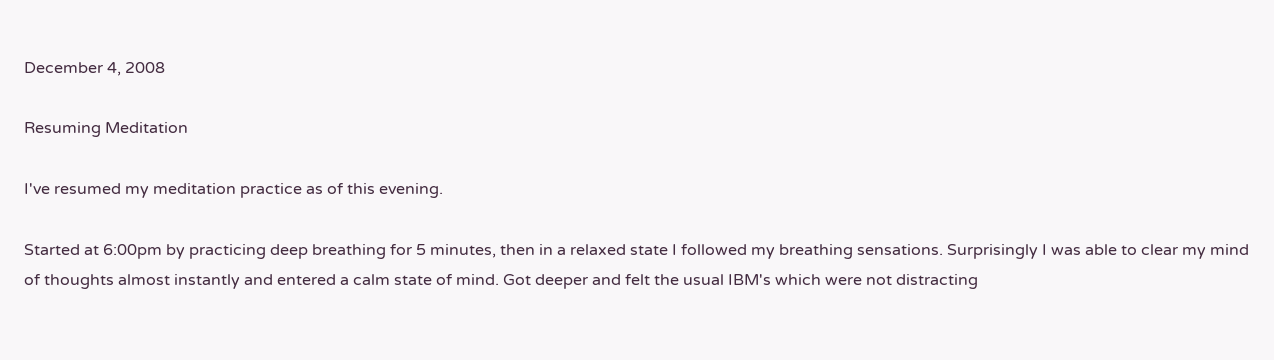December 4, 2008

Resuming Meditation

I've resumed my meditation practice as of this evening.

Started at 6:00pm by practicing deep breathing for 5 minutes, then in a relaxed state I followed my breathing sensations. Surprisingly I was able to clear my mind of thoughts almost instantly and entered a calm state of mind. Got deeper and felt the usual IBM's which were not distracting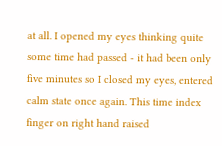at all. I opened my eyes thinking quite some time had passed - it had been only five minutes so I closed my eyes, entered calm state once again. This time index finger on right hand raised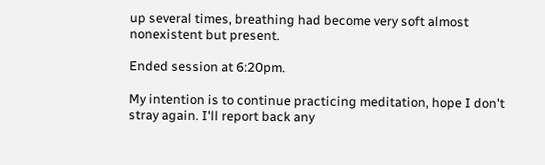up several times, breathing had become very soft almost nonexistent but present.

Ended session at 6:20pm.

My intention is to continue practicing meditation, hope I don't stray again. I'll report back any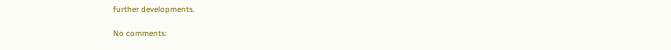further developments.

No comments: